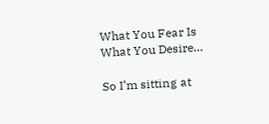What You Fear Is What You Desire…

So I’m sitting at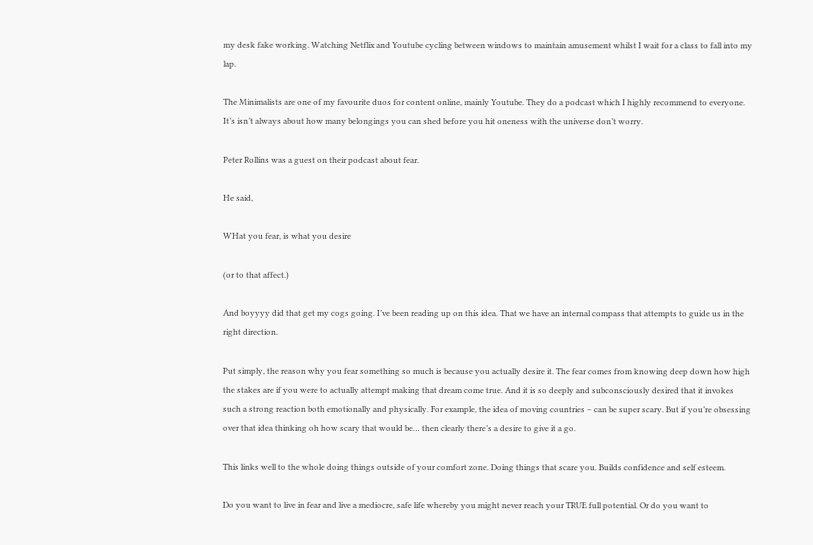my desk fake working. Watching Netflix and Youtube cycling between windows to maintain amusement whilst I wait for a class to fall into my lap.

The Minimalists are one of my favourite duos for content online, mainly Youtube. They do a podcast which I highly recommend to everyone. It’s isn’t always about how many belongings you can shed before you hit oneness with the universe don’t worry.

Peter Rollins was a guest on their podcast about fear.

He said,

WHat you fear, is what you desire

(or to that affect.)

And boyyyy did that get my cogs going. I’ve been reading up on this idea. That we have an internal compass that attempts to guide us in the right direction.

Put simply, the reason why you fear something so much is because you actually desire it. The fear comes from knowing deep down how high the stakes are if you were to actually attempt making that dream come true. And it is so deeply and subconsciously desired that it invokes such a strong reaction both emotionally and physically. For example, the idea of moving countries – can be super scary. But if you’re obsessing over that idea thinking oh how scary that would be… then clearly there’s a desire to give it a go.

This links well to the whole doing things outside of your comfort zone. Doing things that scare you. Builds confidence and self esteem.

Do you want to live in fear and live a mediocre, safe life whereby you might never reach your TRUE full potential. Or do you want to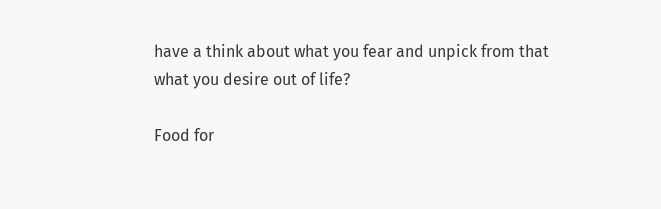have a think about what you fear and unpick from that what you desire out of life?

Food for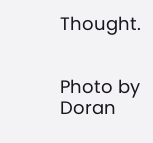Thought.


Photo by Doran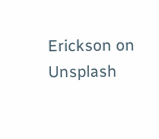Erickson on Unsplash